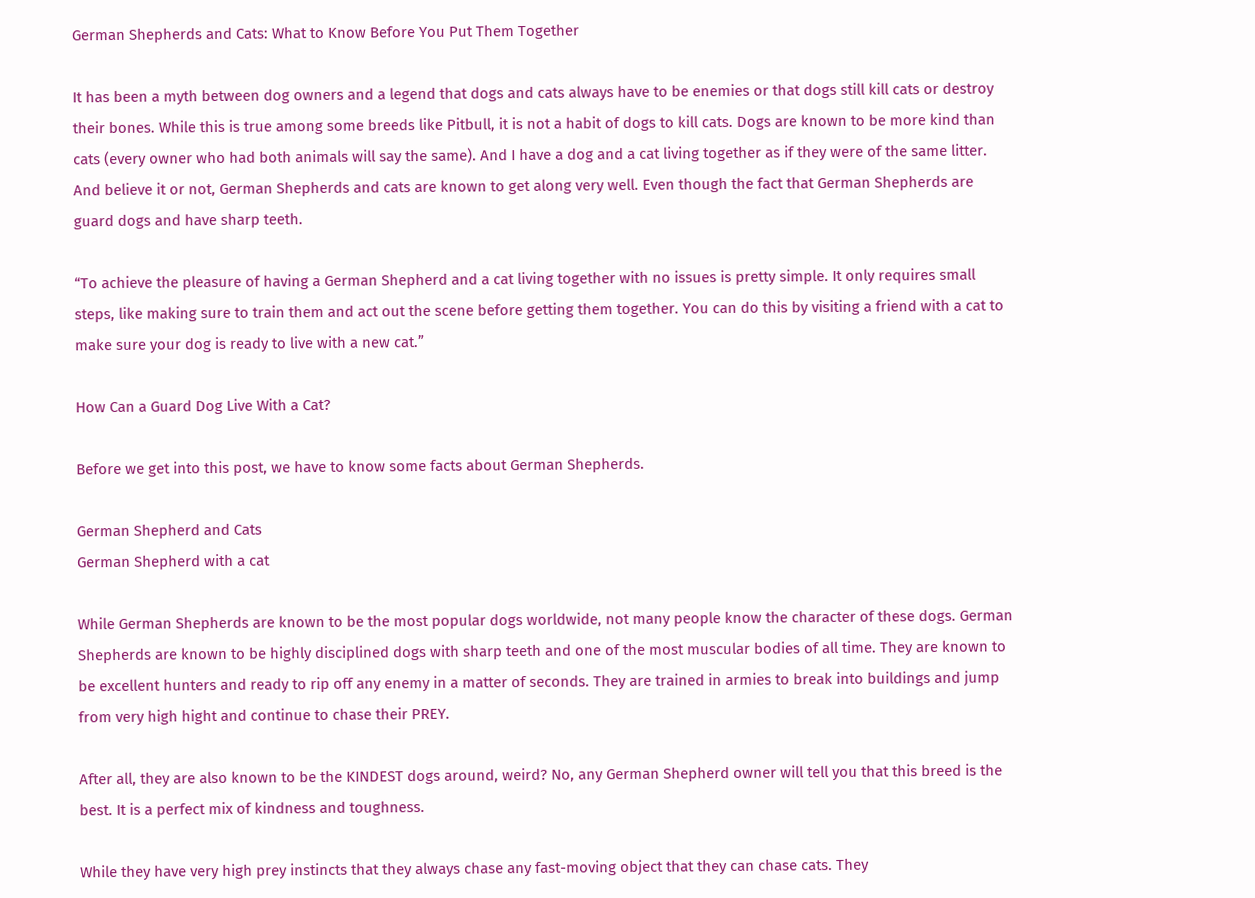German Shepherds and Cats: What to Know Before You Put Them Together

It has been a myth between dog owners and a legend that dogs and cats always have to be enemies or that dogs still kill cats or destroy their bones. While this is true among some breeds like Pitbull, it is not a habit of dogs to kill cats. Dogs are known to be more kind than cats (every owner who had both animals will say the same). And I have a dog and a cat living together as if they were of the same litter. And believe it or not, German Shepherds and cats are known to get along very well. Even though the fact that German Shepherds are guard dogs and have sharp teeth.

“To achieve the pleasure of having a German Shepherd and a cat living together with no issues is pretty simple. It only requires small steps, like making sure to train them and act out the scene before getting them together. You can do this by visiting a friend with a cat to make sure your dog is ready to live with a new cat.”

How Can a Guard Dog Live With a Cat?

Before we get into this post, we have to know some facts about German Shepherds.

German Shepherd and Cats
German Shepherd with a cat

While German Shepherds are known to be the most popular dogs worldwide, not many people know the character of these dogs. German Shepherds are known to be highly disciplined dogs with sharp teeth and one of the most muscular bodies of all time. They are known to be excellent hunters and ready to rip off any enemy in a matter of seconds. They are trained in armies to break into buildings and jump from very high hight and continue to chase their PREY.

After all, they are also known to be the KINDEST dogs around, weird? No, any German Shepherd owner will tell you that this breed is the best. It is a perfect mix of kindness and toughness.

While they have very high prey instincts that they always chase any fast-moving object that they can chase cats. They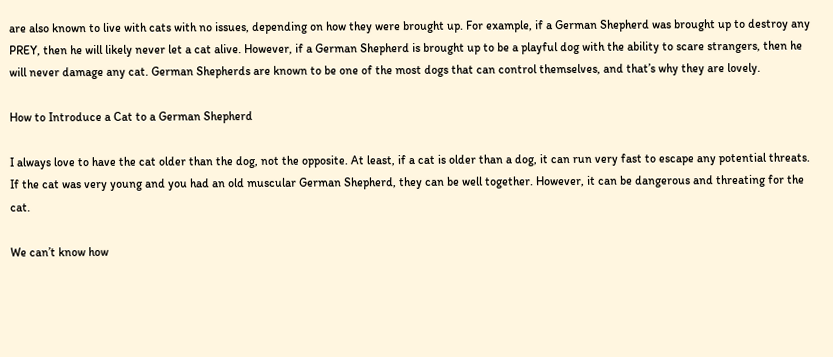are also known to live with cats with no issues, depending on how they were brought up. For example, if a German Shepherd was brought up to destroy any PREY, then he will likely never let a cat alive. However, if a German Shepherd is brought up to be a playful dog with the ability to scare strangers, then he will never damage any cat. German Shepherds are known to be one of the most dogs that can control themselves, and that’s why they are lovely.

How to Introduce a Cat to a German Shepherd

I always love to have the cat older than the dog, not the opposite. At least, if a cat is older than a dog, it can run very fast to escape any potential threats. If the cat was very young and you had an old muscular German Shepherd, they can be well together. However, it can be dangerous and threating for the cat.

We can’t know how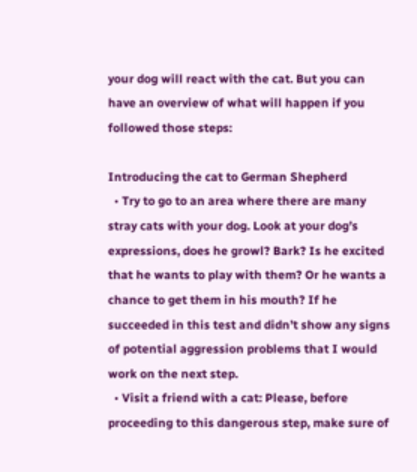your dog will react with the cat. But you can have an overview of what will happen if you followed those steps:

Introducing the cat to German Shepherd
  • Try to go to an area where there are many stray cats with your dog. Look at your dog’s expressions, does he growl? Bark? Is he excited that he wants to play with them? Or he wants a chance to get them in his mouth? If he succeeded in this test and didn’t show any signs of potential aggression problems that I would work on the next step.
  • Visit a friend with a cat: Please, before proceeding to this dangerous step, make sure of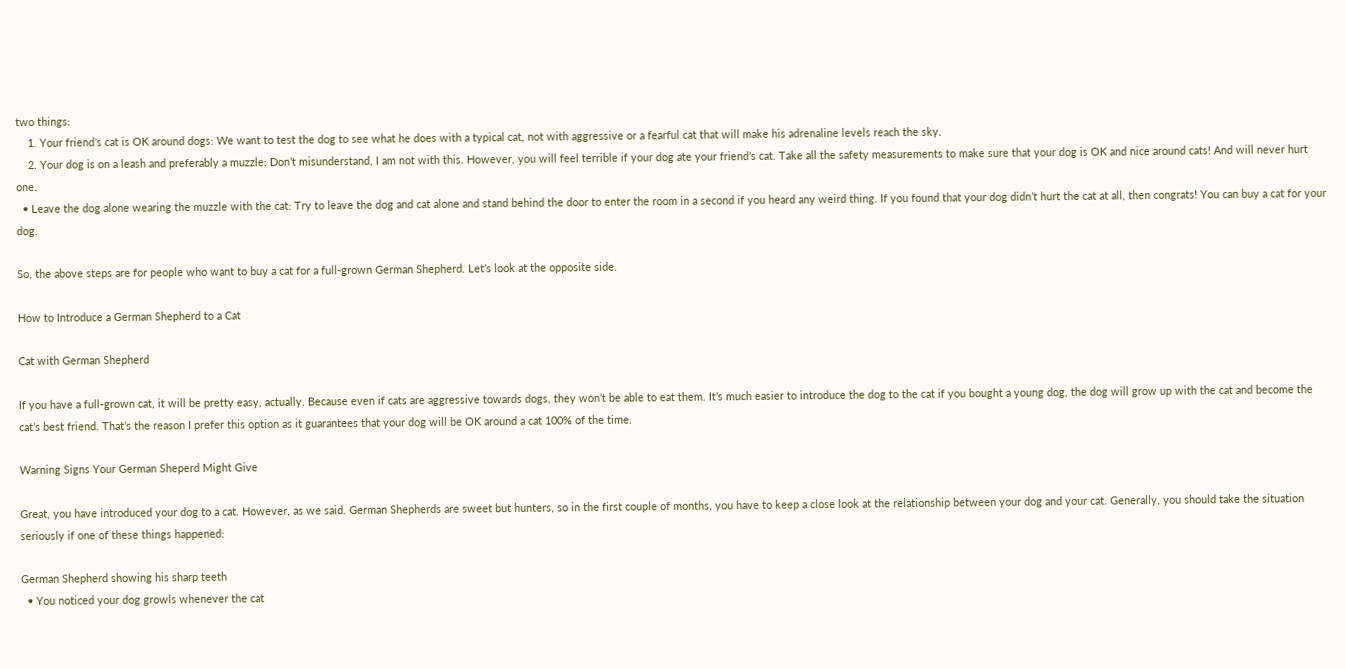two things:
    1. Your friend’s cat is OK around dogs: We want to test the dog to see what he does with a typical cat, not with aggressive or a fearful cat that will make his adrenaline levels reach the sky.
    2. Your dog is on a leash and preferably a muzzle: Don’t misunderstand, I am not with this. However, you will feel terrible if your dog ate your friend’s cat. Take all the safety measurements to make sure that your dog is OK and nice around cats! And will never hurt one.
  • Leave the dog alone wearing the muzzle with the cat: Try to leave the dog and cat alone and stand behind the door to enter the room in a second if you heard any weird thing. If you found that your dog didn’t hurt the cat at all, then congrats! You can buy a cat for your dog.

So, the above steps are for people who want to buy a cat for a full-grown German Shepherd. Let’s look at the opposite side.

How to Introduce a German Shepherd to a Cat

Cat with German Shepherd

If you have a full-grown cat, it will be pretty easy, actually. Because even if cats are aggressive towards dogs, they won’t be able to eat them. It’s much easier to introduce the dog to the cat if you bought a young dog, the dog will grow up with the cat and become the cat’s best friend. That’s the reason I prefer this option as it guarantees that your dog will be OK around a cat 100% of the time.

Warning Signs Your German Sheperd Might Give

Great, you have introduced your dog to a cat. However, as we said. German Shepherds are sweet but hunters, so in the first couple of months, you have to keep a close look at the relationship between your dog and your cat. Generally, you should take the situation seriously if one of these things happened:

German Shepherd showing his sharp teeth
  • You noticed your dog growls whenever the cat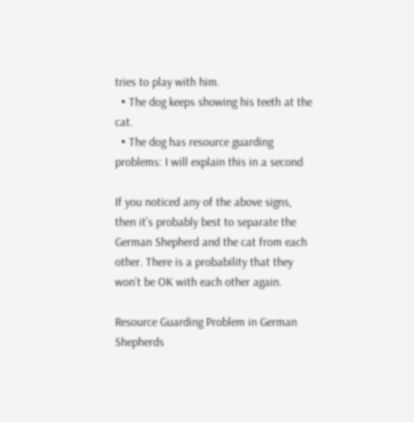tries to play with him.
  • The dog keeps showing his teeth at the cat.
  • The dog has resource guarding problems: I will explain this in a second

If you noticed any of the above signs, then it’s probably best to separate the German Shepherd and the cat from each other. There is a probability that they won’t be OK with each other again.

Resource Guarding Problem in German Shepherds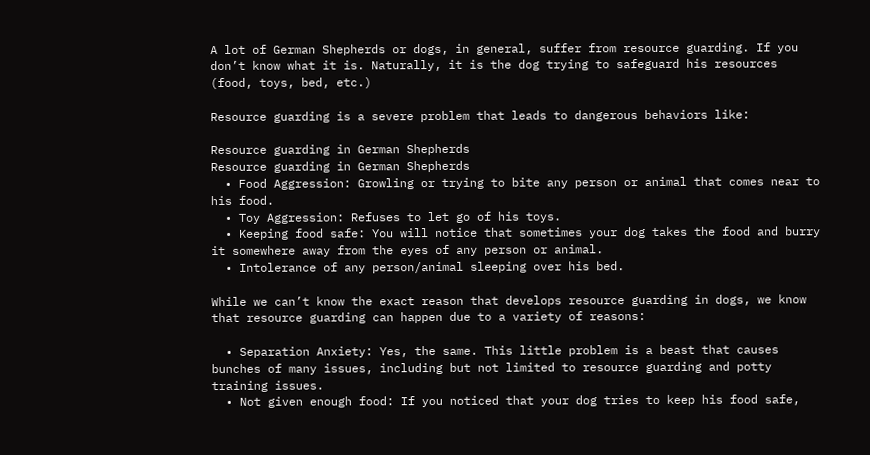A lot of German Shepherds or dogs, in general, suffer from resource guarding. If you don’t know what it is. Naturally, it is the dog trying to safeguard his resources (food, toys, bed, etc.)

Resource guarding is a severe problem that leads to dangerous behaviors like:

Resource guarding in German Shepherds
Resource guarding in German Shepherds
  • Food Aggression: Growling or trying to bite any person or animal that comes near to his food.
  • Toy Aggression: Refuses to let go of his toys.
  • Keeping food safe: You will notice that sometimes your dog takes the food and burry it somewhere away from the eyes of any person or animal.
  • Intolerance of any person/animal sleeping over his bed.

While we can’t know the exact reason that develops resource guarding in dogs, we know that resource guarding can happen due to a variety of reasons:

  • Separation Anxiety: Yes, the same. This little problem is a beast that causes bunches of many issues, including but not limited to resource guarding and potty training issues.
  • Not given enough food: If you noticed that your dog tries to keep his food safe,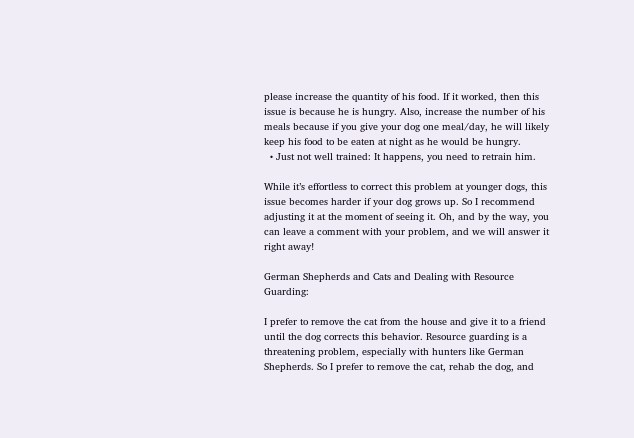please increase the quantity of his food. If it worked, then this issue is because he is hungry. Also, increase the number of his meals because if you give your dog one meal/day, he will likely keep his food to be eaten at night as he would be hungry.
  • Just not well trained: It happens, you need to retrain him.

While it’s effortless to correct this problem at younger dogs, this issue becomes harder if your dog grows up. So I recommend adjusting it at the moment of seeing it. Oh, and by the way, you can leave a comment with your problem, and we will answer it right away!

German Shepherds and Cats and Dealing with Resource Guarding:

I prefer to remove the cat from the house and give it to a friend until the dog corrects this behavior. Resource guarding is a threatening problem, especially with hunters like German Shepherds. So I prefer to remove the cat, rehab the dog, and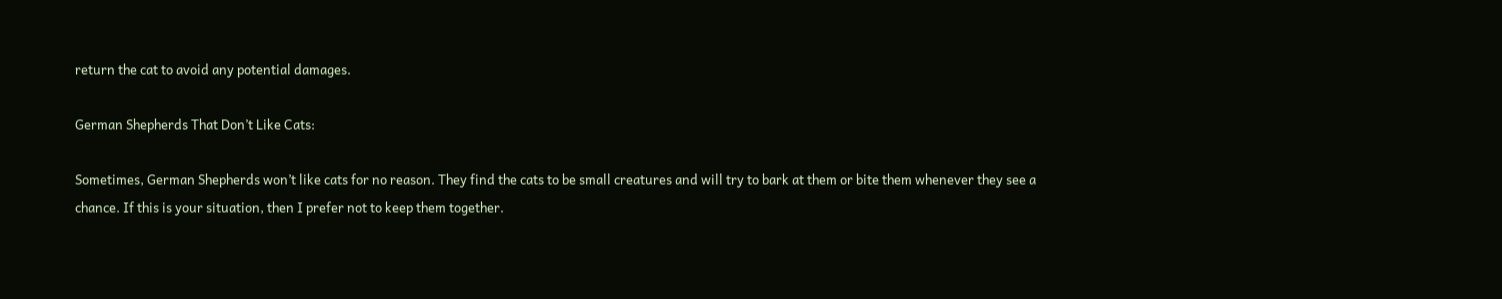return the cat to avoid any potential damages.

German Shepherds That Don’t Like Cats:

Sometimes, German Shepherds won’t like cats for no reason. They find the cats to be small creatures and will try to bark at them or bite them whenever they see a chance. If this is your situation, then I prefer not to keep them together.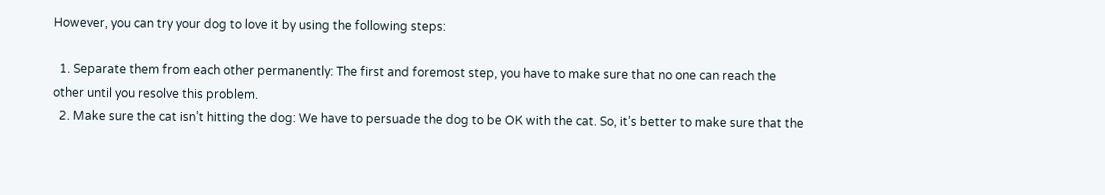However, you can try your dog to love it by using the following steps:

  1. Separate them from each other permanently: The first and foremost step, you have to make sure that no one can reach the other until you resolve this problem.
  2. Make sure the cat isn’t hitting the dog: We have to persuade the dog to be OK with the cat. So, it’s better to make sure that the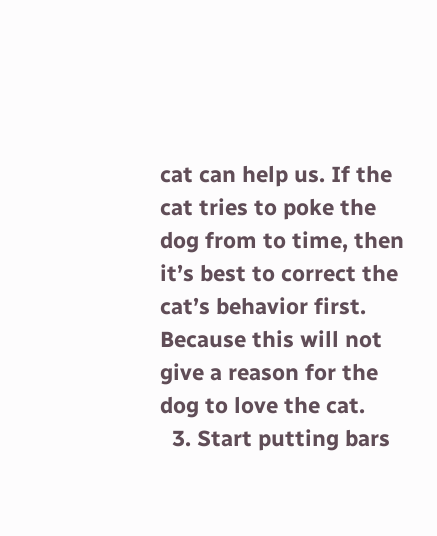cat can help us. If the cat tries to poke the dog from to time, then it’s best to correct the cat’s behavior first. Because this will not give a reason for the dog to love the cat.
  3. Start putting bars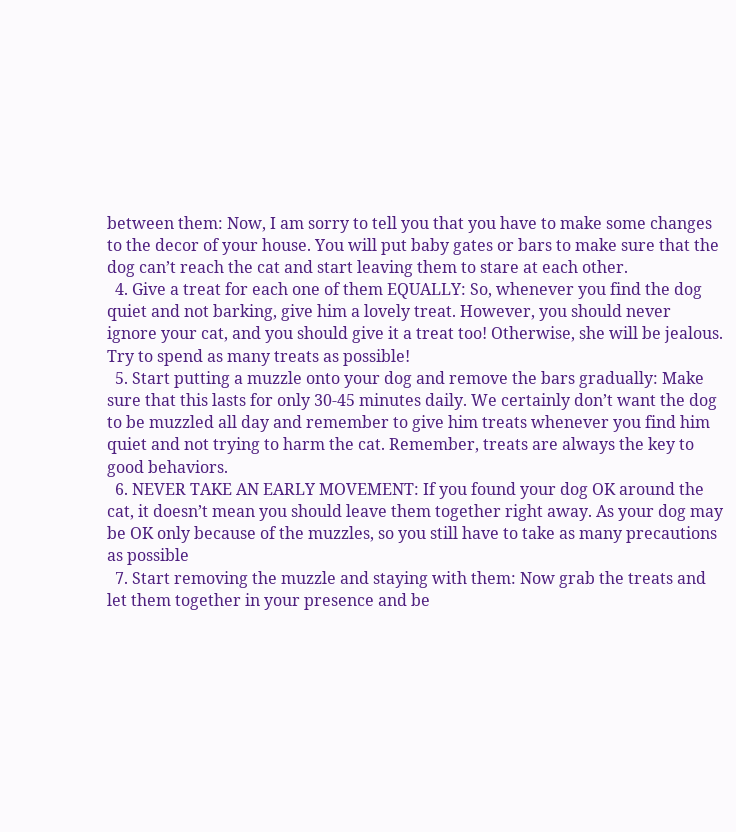between them: Now, I am sorry to tell you that you have to make some changes to the decor of your house. You will put baby gates or bars to make sure that the dog can’t reach the cat and start leaving them to stare at each other.
  4. Give a treat for each one of them EQUALLY: So, whenever you find the dog quiet and not barking, give him a lovely treat. However, you should never ignore your cat, and you should give it a treat too! Otherwise, she will be jealous. Try to spend as many treats as possible!
  5. Start putting a muzzle onto your dog and remove the bars gradually: Make sure that this lasts for only 30-45 minutes daily. We certainly don’t want the dog to be muzzled all day and remember to give him treats whenever you find him quiet and not trying to harm the cat. Remember, treats are always the key to good behaviors.
  6. NEVER TAKE AN EARLY MOVEMENT: If you found your dog OK around the cat, it doesn’t mean you should leave them together right away. As your dog may be OK only because of the muzzles, so you still have to take as many precautions as possible
  7. Start removing the muzzle and staying with them: Now grab the treats and let them together in your presence and be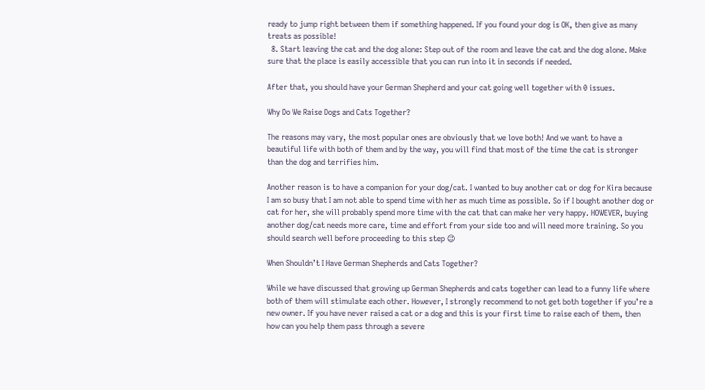ready to jump right between them if something happened. If you found your dog is OK, then give as many treats as possible!
  8. Start leaving the cat and the dog alone: Step out of the room and leave the cat and the dog alone. Make sure that the place is easily accessible that you can run into it in seconds if needed.

After that, you should have your German Shepherd and your cat going well together with 0 issues.

Why Do We Raise Dogs and Cats Together?

The reasons may vary, the most popular ones are obviously that we love both! And we want to have a beautiful life with both of them and by the way, you will find that most of the time the cat is stronger than the dog and terrifies him.

Another reason is to have a companion for your dog/cat. I wanted to buy another cat or dog for Kira because I am so busy that I am not able to spend time with her as much time as possible. So if I bought another dog or cat for her, she will probably spend more time with the cat that can make her very happy. HOWEVER, buying another dog/cat needs more care, time and effort from your side too and will need more training. So you should search well before proceeding to this step 😉

When Shouldn’t I Have German Shepherds and Cats Together?

While we have discussed that growing up German Shepherds and cats together can lead to a funny life where both of them will stimulate each other. However, I strongly recommend to not get both together if you’re a new owner. If you have never raised a cat or a dog and this is your first time to raise each of them, then how can you help them pass through a severe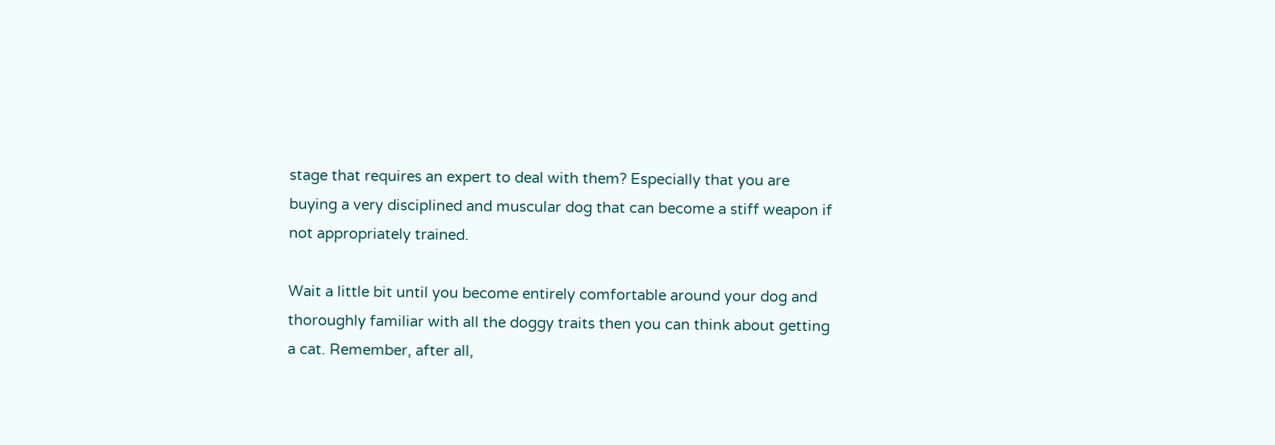stage that requires an expert to deal with them? Especially that you are buying a very disciplined and muscular dog that can become a stiff weapon if not appropriately trained.

Wait a little bit until you become entirely comfortable around your dog and thoroughly familiar with all the doggy traits then you can think about getting a cat. Remember, after all,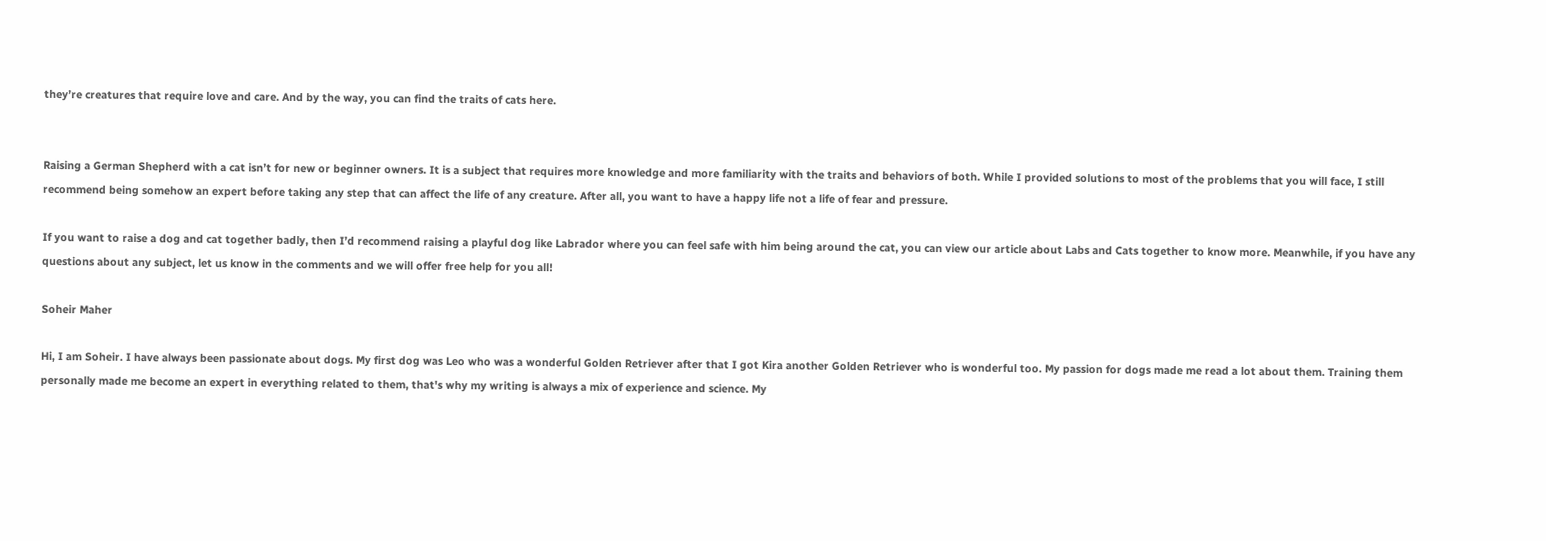they’re creatures that require love and care. And by the way, you can find the traits of cats here.


Raising a German Shepherd with a cat isn’t for new or beginner owners. It is a subject that requires more knowledge and more familiarity with the traits and behaviors of both. While I provided solutions to most of the problems that you will face, I still recommend being somehow an expert before taking any step that can affect the life of any creature. After all, you want to have a happy life not a life of fear and pressure.

If you want to raise a dog and cat together badly, then I’d recommend raising a playful dog like Labrador where you can feel safe with him being around the cat, you can view our article about Labs and Cats together to know more. Meanwhile, if you have any questions about any subject, let us know in the comments and we will offer free help for you all!

Soheir Maher

Hi, I am Soheir. I have always been passionate about dogs. My first dog was Leo who was a wonderful Golden Retriever after that I got Kira another Golden Retriever who is wonderful too. My passion for dogs made me read a lot about them. Training them personally made me become an expert in everything related to them, that's why my writing is always a mix of experience and science. My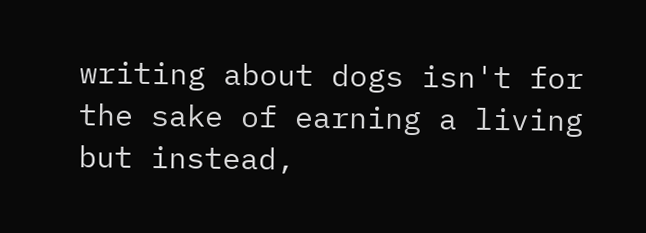writing about dogs isn't for the sake of earning a living but instead,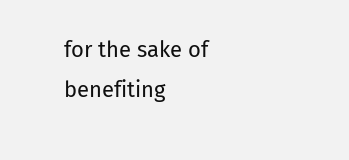for the sake of benefiting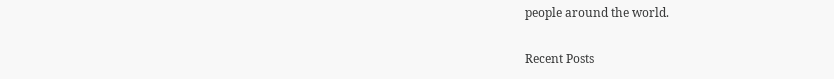people around the world.

Recent Posts